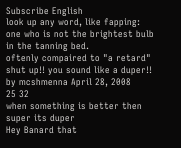Subscribe English
look up any word, like fapping:
one who is not the brightest bulb in the tanning bed.
oftenly compaired to "a retard"
shut up!! you sound like a duper!!
by mcshmenna April 28, 2008
25 32
when something is better then super its duper
Hey Banard that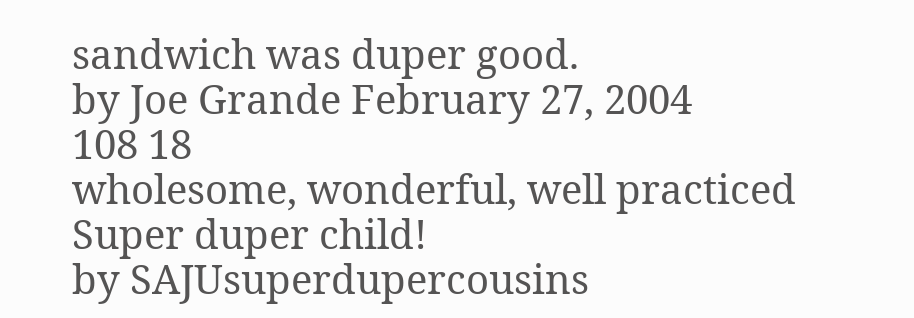sandwich was duper good.
by Joe Grande February 27, 2004
108 18
wholesome, wonderful, well practiced
Super duper child!
by SAJUsuperdupercousins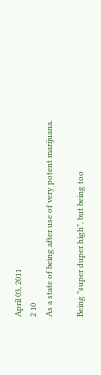April 03, 2011
2 10
As a state of being after use of very potent marijuana.

Being "super duper high", but being too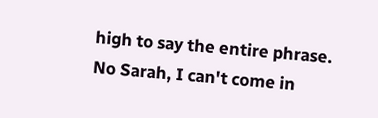high to say the entire phrase.
No Sarah, I can't come in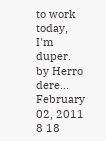to work today, I'm duper.
by Herro dere... February 02, 2011
8 18